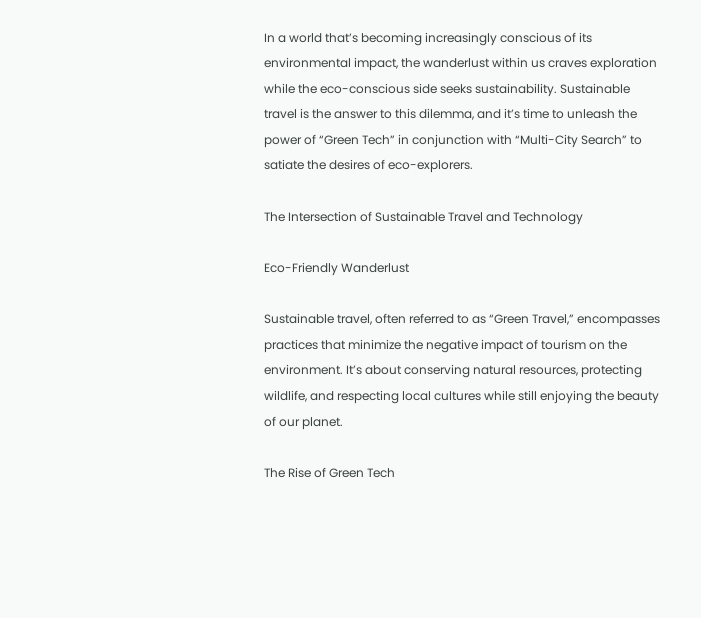In a world that’s becoming increasingly conscious of its environmental impact, the wanderlust within us craves exploration while the eco-conscious side seeks sustainability. Sustainable travel is the answer to this dilemma, and it’s time to unleash the power of “Green Tech” in conjunction with “Multi-City Search” to satiate the desires of eco-explorers.

The Intersection of Sustainable Travel and Technology

Eco-Friendly Wanderlust

Sustainable travel, often referred to as “Green Travel,” encompasses practices that minimize the negative impact of tourism on the environment. It’s about conserving natural resources, protecting wildlife, and respecting local cultures while still enjoying the beauty of our planet.

The Rise of Green Tech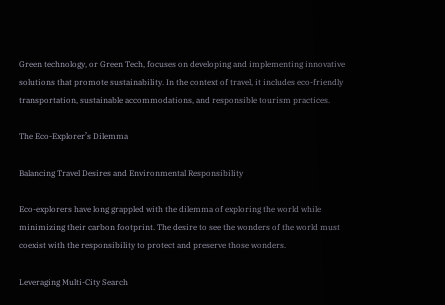Green technology, or Green Tech, focuses on developing and implementing innovative solutions that promote sustainability. In the context of travel, it includes eco-friendly transportation, sustainable accommodations, and responsible tourism practices.

The Eco-Explorer’s Dilemma

Balancing Travel Desires and Environmental Responsibility

Eco-explorers have long grappled with the dilemma of exploring the world while minimizing their carbon footprint. The desire to see the wonders of the world must coexist with the responsibility to protect and preserve those wonders.

Leveraging Multi-City Search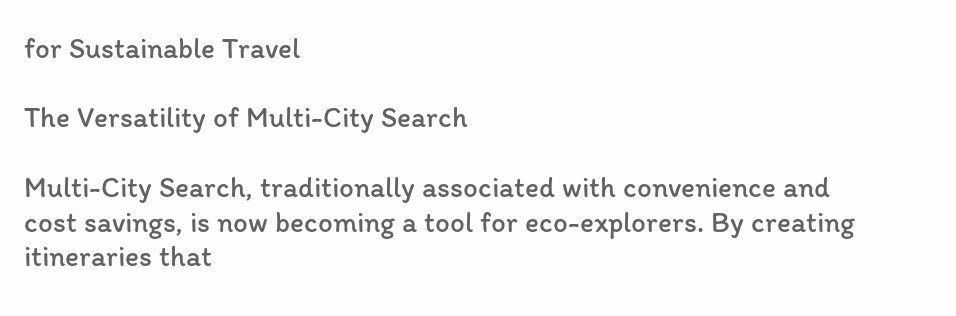for Sustainable Travel

The Versatility of Multi-City Search

Multi-City Search, traditionally associated with convenience and cost savings, is now becoming a tool for eco-explorers. By creating itineraries that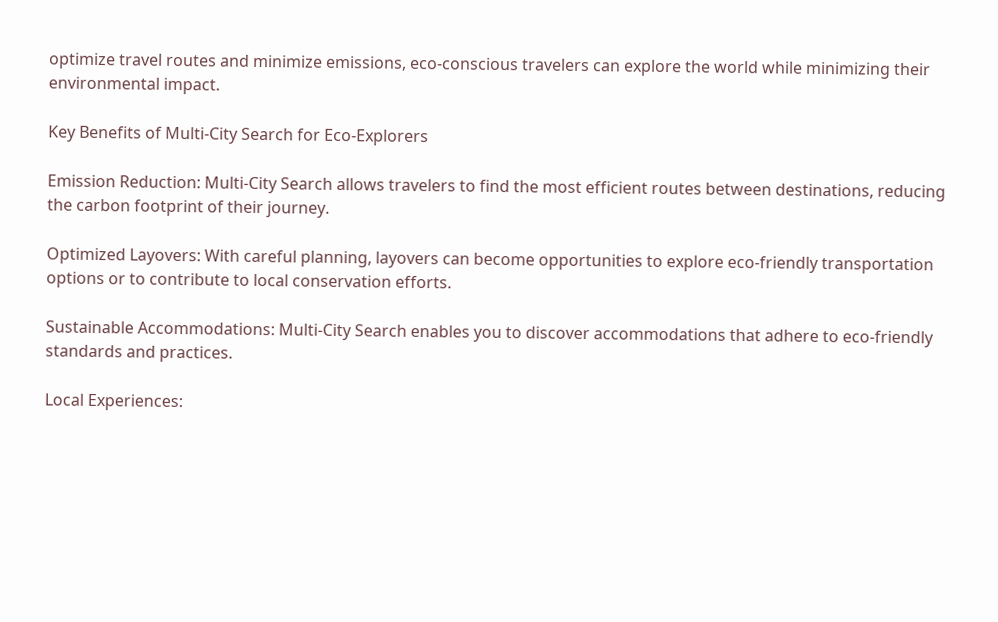optimize travel routes and minimize emissions, eco-conscious travelers can explore the world while minimizing their environmental impact.

Key Benefits of Multi-City Search for Eco-Explorers

Emission Reduction: Multi-City Search allows travelers to find the most efficient routes between destinations, reducing the carbon footprint of their journey.

Optimized Layovers: With careful planning, layovers can become opportunities to explore eco-friendly transportation options or to contribute to local conservation efforts.

Sustainable Accommodations: Multi-City Search enables you to discover accommodations that adhere to eco-friendly standards and practices.

Local Experiences: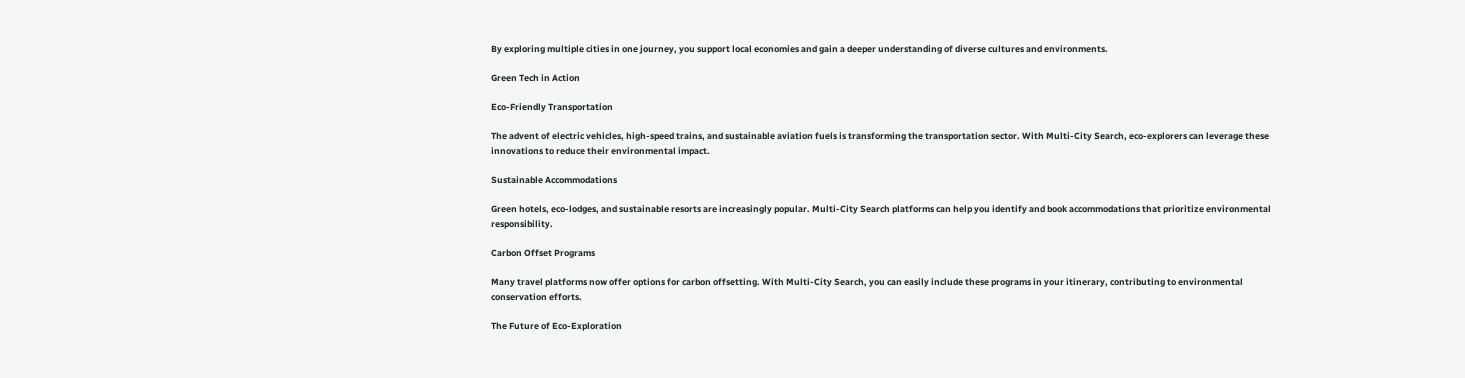By exploring multiple cities in one journey, you support local economies and gain a deeper understanding of diverse cultures and environments.

Green Tech in Action

Eco-Friendly Transportation

The advent of electric vehicles, high-speed trains, and sustainable aviation fuels is transforming the transportation sector. With Multi-City Search, eco-explorers can leverage these innovations to reduce their environmental impact.

Sustainable Accommodations

Green hotels, eco-lodges, and sustainable resorts are increasingly popular. Multi-City Search platforms can help you identify and book accommodations that prioritize environmental responsibility.

Carbon Offset Programs

Many travel platforms now offer options for carbon offsetting. With Multi-City Search, you can easily include these programs in your itinerary, contributing to environmental conservation efforts.

The Future of Eco-Exploration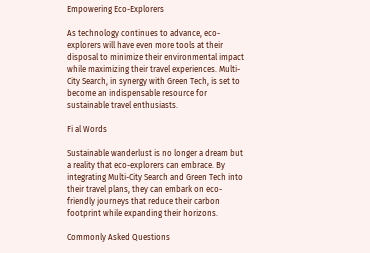Empowering Eco-Explorers

As technology continues to advance, eco-explorers will have even more tools at their disposal to minimize their environmental impact while maximizing their travel experiences. Multi-City Search, in synergy with Green Tech, is set to become an indispensable resource for sustainable travel enthusiasts.

Fi al Words

Sustainable wanderlust is no longer a dream but a reality that eco-explorers can embrace. By integrating Multi-City Search and Green Tech into their travel plans, they can embark on eco-friendly journeys that reduce their carbon footprint while expanding their horizons.

Commonly Asked Questions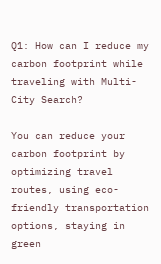Q1: How can I reduce my carbon footprint while traveling with Multi-City Search?

You can reduce your carbon footprint by optimizing travel routes, using eco-friendly transportation options, staying in green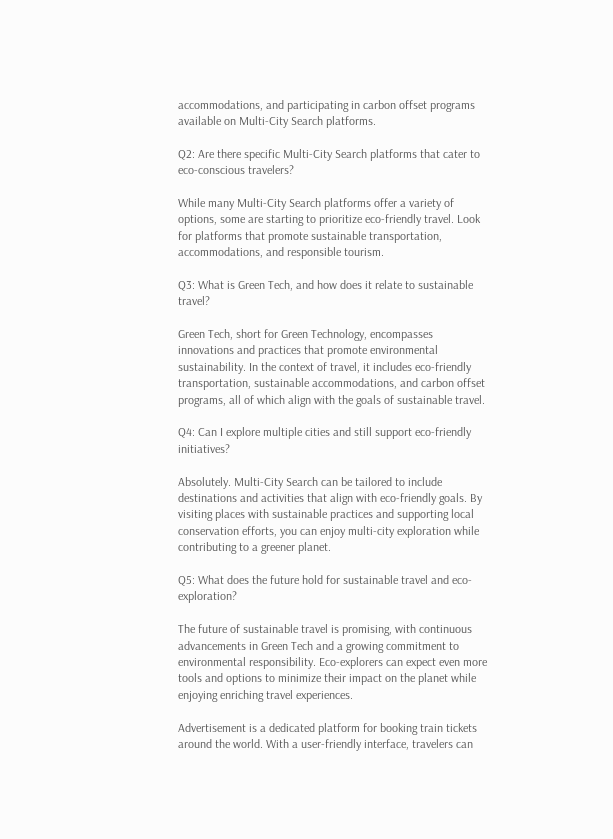accommodations, and participating in carbon offset programs available on Multi-City Search platforms.

Q2: Are there specific Multi-City Search platforms that cater to eco-conscious travelers?

While many Multi-City Search platforms offer a variety of options, some are starting to prioritize eco-friendly travel. Look for platforms that promote sustainable transportation, accommodations, and responsible tourism.

Q3: What is Green Tech, and how does it relate to sustainable travel?

Green Tech, short for Green Technology, encompasses innovations and practices that promote environmental sustainability. In the context of travel, it includes eco-friendly transportation, sustainable accommodations, and carbon offset programs, all of which align with the goals of sustainable travel.

Q4: Can I explore multiple cities and still support eco-friendly initiatives?

Absolutely. Multi-City Search can be tailored to include destinations and activities that align with eco-friendly goals. By visiting places with sustainable practices and supporting local conservation efforts, you can enjoy multi-city exploration while contributing to a greener planet.

Q5: What does the future hold for sustainable travel and eco-exploration?

The future of sustainable travel is promising, with continuous advancements in Green Tech and a growing commitment to environmental responsibility. Eco-explorers can expect even more tools and options to minimize their impact on the planet while enjoying enriching travel experiences.

Advertisement is a dedicated platform for booking train tickets around the world. With a user-friendly interface, travelers can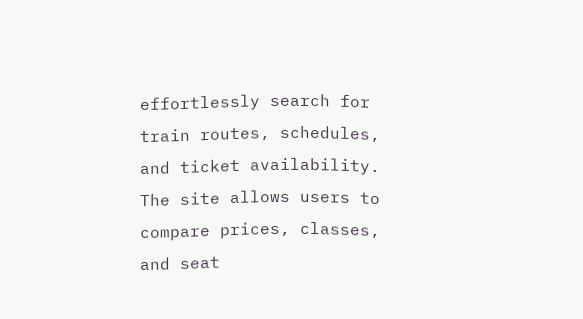effortlessly search for train routes, schedules, and ticket availability. The site allows users to compare prices, classes, and seat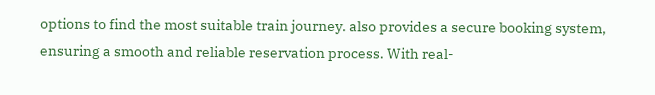options to find the most suitable train journey. also provides a secure booking system, ensuring a smooth and reliable reservation process. With real-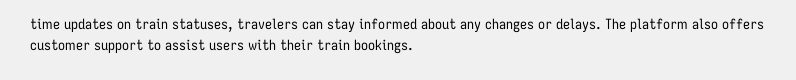time updates on train statuses, travelers can stay informed about any changes or delays. The platform also offers customer support to assist users with their train bookings.